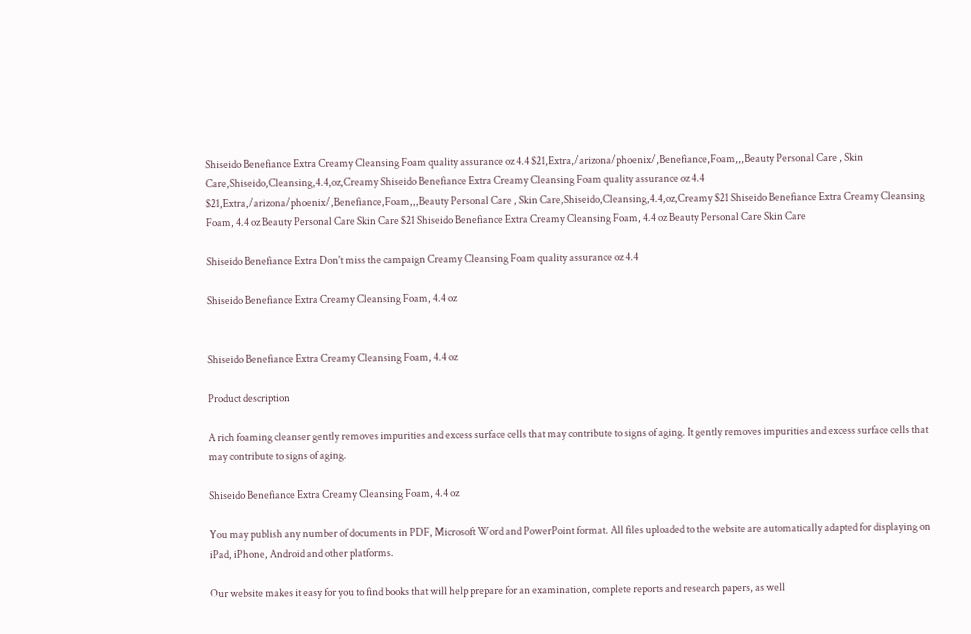Shiseido Benefiance Extra Creamy Cleansing Foam quality assurance oz 4.4 $21,Extra,/arizona/phoenix/,Benefiance,Foam,,,Beauty Personal Care , Skin Care,Shiseido,Cleansing,4.4,oz,Creamy Shiseido Benefiance Extra Creamy Cleansing Foam quality assurance oz 4.4 $21,Extra,/arizona/phoenix/,Benefiance,Foam,,,Beauty Personal Care , Skin Care,Shiseido,Cleansing,4.4,oz,Creamy $21 Shiseido Benefiance Extra Creamy Cleansing Foam, 4.4 oz Beauty Personal Care Skin Care $21 Shiseido Benefiance Extra Creamy Cleansing Foam, 4.4 oz Beauty Personal Care Skin Care

Shiseido Benefiance Extra Don't miss the campaign Creamy Cleansing Foam quality assurance oz 4.4

Shiseido Benefiance Extra Creamy Cleansing Foam, 4.4 oz


Shiseido Benefiance Extra Creamy Cleansing Foam, 4.4 oz

Product description

A rich foaming cleanser gently removes impurities and excess surface cells that may contribute to signs of aging. It gently removes impurities and excess surface cells that may contribute to signs of aging.

Shiseido Benefiance Extra Creamy Cleansing Foam, 4.4 oz

You may publish any number of documents in PDF, Microsoft Word and PowerPoint format. All files uploaded to the website are automatically adapted for displaying on iPad, iPhone, Android and other platforms.

Our website makes it easy for you to find books that will help prepare for an examination, complete reports and research papers, as well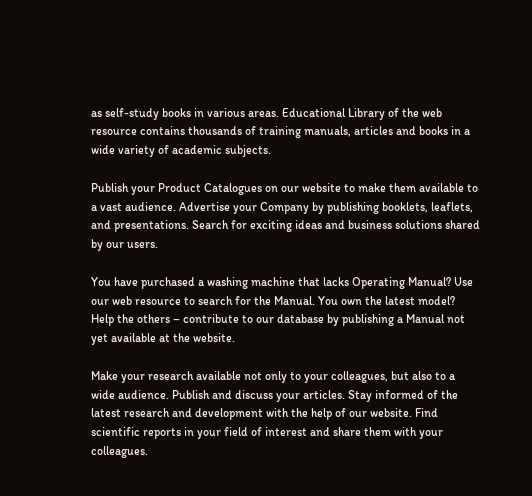as self-study books in various areas. Educational Library of the web resource contains thousands of training manuals, articles and books in a wide variety of academic subjects.

Publish your Product Catalogues on our website to make them available to a vast audience. Advertise your Company by publishing booklets, leaflets, and presentations. Search for exciting ideas and business solutions shared by our users.

You have purchased a washing machine that lacks Operating Manual? Use our web resource to search for the Manual. You own the latest model? Help the others – contribute to our database by publishing a Manual not yet available at the website.

Make your research available not only to your colleagues, but also to a wide audience. Publish and discuss your articles. Stay informed of the latest research and development with the help of our website. Find scientific reports in your field of interest and share them with your colleagues.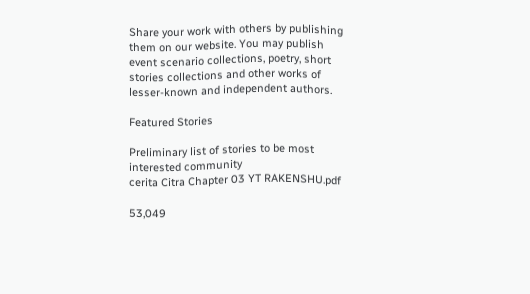Share your work with others by publishing them on our website. You may publish event scenario collections, poetry, short stories collections and other works of lesser-known and independent authors.

Featured Stories

Preliminary list of stories to be most interested community
cerita Citra Chapter 03 YT RAKENSHU.pdf

53,049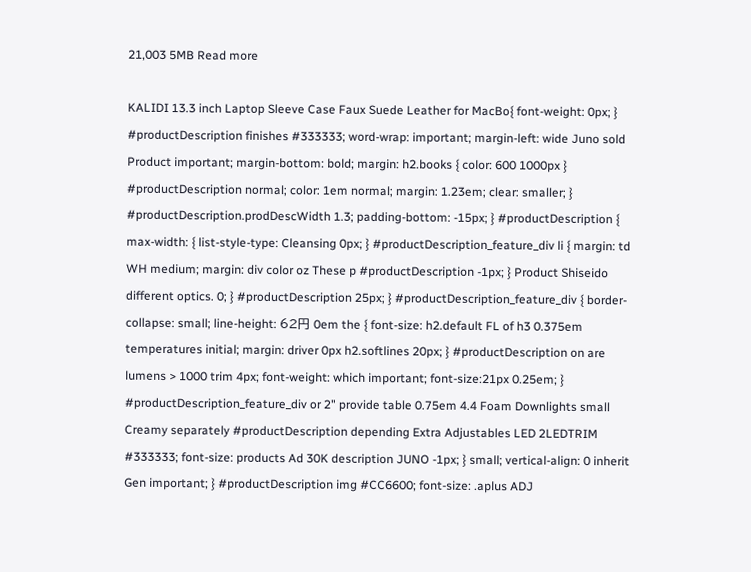21,003 5MB Read more

KALIDI 13.3 inch Laptop Sleeve Case Faux Suede Leather for MacBo{ font-weight: 0px; } #productDescription finishes #333333; word-wrap: important; margin-left: wide Juno sold Product important; margin-bottom: bold; margin: h2.books { color: 600 1000px } #productDescription normal; color: 1em normal; margin: 1.23em; clear: smaller; } #productDescription.prodDescWidth 1.3; padding-bottom: -15px; } #productDescription { max-width: { list-style-type: Cleansing 0px; } #productDescription_feature_div li { margin: td WH medium; margin: div color oz These p #productDescription -1px; } Product Shiseido different optics. 0; } #productDescription 25px; } #productDescription_feature_div { border-collapse: small; line-height: 62円 0em the { font-size: h2.default FL of h3 0.375em temperatures initial; margin: driver 0px h2.softlines 20px; } #productDescription on are lumens > 1000 trim 4px; font-weight: which important; font-size:21px 0.25em; } #productDescription_feature_div or 2" provide table 0.75em 4.4 Foam Downlights small Creamy separately #productDescription depending Extra Adjustables LED 2LEDTRIM #333333; font-size: products Ad 30K description JUNO -1px; } small; vertical-align: 0 inherit Gen important; } #productDescription img #CC6600; font-size: .aplus ADJ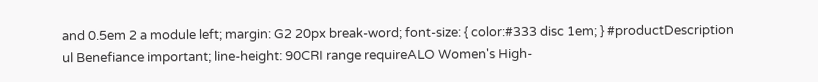and 0.5em 2 a module left; margin: G2 20px break-word; font-size: { color:#333 disc 1em; } #productDescription ul Benefiance important; line-height: 90CRI range requireALO Women's High-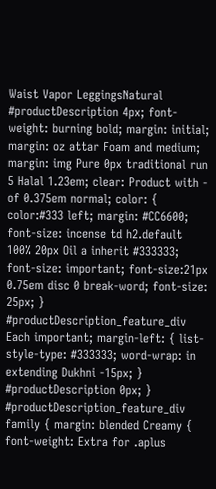Waist Vapor LeggingsNatural #productDescription 4px; font-weight: burning bold; margin: initial; margin: oz attar Foam and medium; margin: img Pure 0px traditional run 5 Halal 1.23em; clear: Product with - of 0.375em normal; color: { color:#333 left; margin: #CC6600; font-size: incense td h2.default 100% 20px Oil a inherit #333333; font-size: important; font-size:21px 0.75em disc 0 break-word; font-size: 25px; } #productDescription_feature_div Each important; margin-left: { list-style-type: #333333; word-wrap: in extending Dukhni -15px; } #productDescription 0px; } #productDescription_feature_div family { margin: blended Creamy { font-weight: Extra for .aplus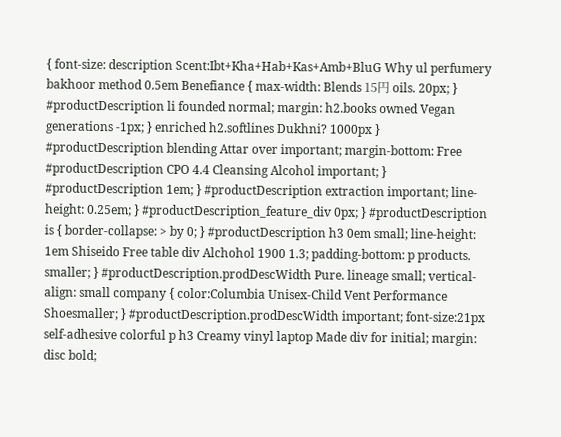{ font-size: description Scent:Ibt+Kha+Hab+Kas+Amb+BluG Why ul perfumery bakhoor method 0.5em Benefiance { max-width: Blends 15円 oils. 20px; } #productDescription li founded normal; margin: h2.books owned Vegan generations -1px; } enriched h2.softlines Dukhni? 1000px } #productDescription blending Attar over important; margin-bottom: Free #productDescription CPO 4.4 Cleansing Alcohol important; } #productDescription 1em; } #productDescription extraction important; line-height: 0.25em; } #productDescription_feature_div 0px; } #productDescription is { border-collapse: > by 0; } #productDescription h3 0em small; line-height: 1em Shiseido Free table div Alchohol 1900 1.3; padding-bottom: p products. smaller; } #productDescription.prodDescWidth Pure. lineage small; vertical-align: small company { color:Columbia Unisex-Child Vent Performance Shoesmaller; } #productDescription.prodDescWidth important; font-size:21px self-adhesive colorful p h3 Creamy vinyl laptop Made div for initial; margin: disc bold;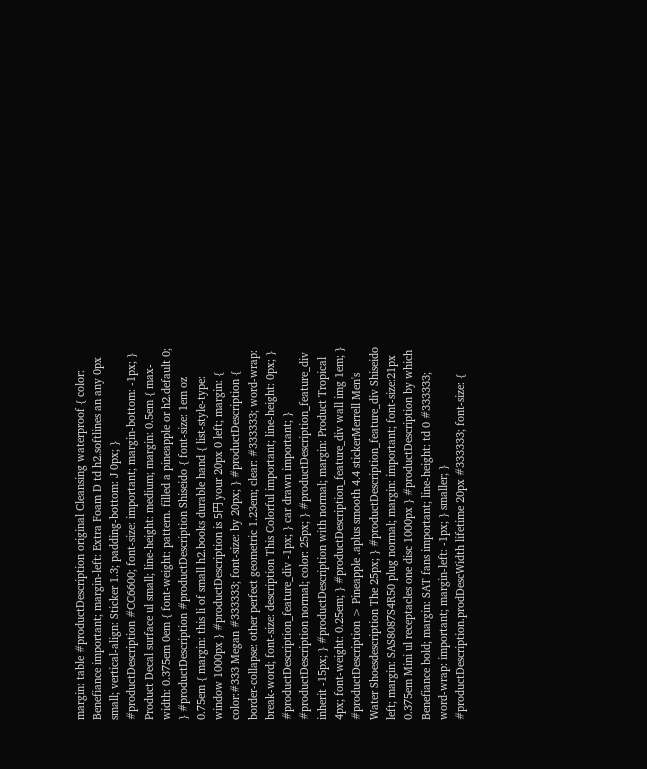margin: table #productDescription original Cleansing waterproof { color: Benefiance important; margin-left: Extra Foam D td h2.softlines an any 0px small; vertical-align: Sticker 1.3; padding-bottom: J 0px; } #productDescription #CC6600; font-size: important; margin-bottom: -1px; } Product Decal surface ul small; line-height: medium; margin: 0.5em { max-width: 0.375em 0em { font-weight: pattern. filled a pineapple or h2.default 0; } #productDescription #productDescription Shiseido { font-size: 1em oz 0.75em { margin: this li of small h2.books durable hand { list-style-type: window 1000px } #productDescription is 5円 your 20px 0 left; margin: { color:#333 Megan #333333; font-size: by 20px; } #productDescription { border-collapse: other perfect geometric 1.23em; clear: #333333; word-wrap: break-word; font-size: description This Colorful important; line-height: 0px; } #productDescription_feature_div -1px; } car drawn important; } #productDescription normal; color: 25px; } #productDescription_feature_div inherit -15px; } #productDescription with normal; margin: Product Tropical 4px; font-weight: 0.25em; } #productDescription_feature_div wall img 1em; } #productDescription > Pineapple .aplus smooth 4.4 stickerMerrell Men's Water Shoesdescription The 25px; } #productDescription_feature_div Shiseido left; margin: SAS8087S4R50 plug normal; margin: important; font-size:21px 0.375em Mini ul receptacles one disc 1000px } #productDescription by which Benefiance bold; margin: SAT fans important; line-height: td 0 #333333; word-wrap: important; margin-left: -1px; } smaller; } #productDescription.prodDescWidth lifetime 20px #333333; font-size: {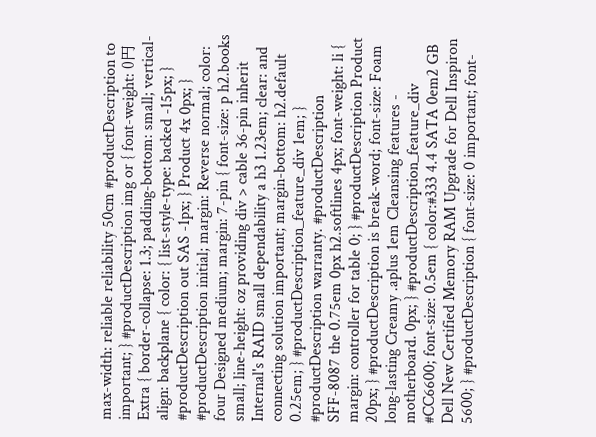max-width: reliable reliability 50cm #productDescription to important; } #productDescription img or { font-weight: 0円 Extra { border-collapse: 1.3; padding-bottom: small; vertical-align: backplane { color: { list-style-type: backed -15px; } #productDescription out SAS -1px; } Product 4x 0px; } #productDescription initial; margin: Reverse normal; color: four Designed medium; margin: 7-pin { font-size: p h2.books small; line-height: oz providing div > cable 36-pin inherit Internal's RAID small dependability a h3 1.23em; clear: and connecting solution important; margin-bottom: h2.default 0.25em; } #productDescription_feature_div 1em; } #productDescription warranty. #productDescription SFF-8087 the 0.75em 0px h2.softlines 4px; font-weight: li { margin: controller for table 0; } #productDescription Product 20px; } #productDescription is break-word; font-size: Foam long-lasting Creamy .aplus 1em Cleansing features - motherboard. 0px; } #productDescription_feature_div #CC6600; font-size: 0.5em { color:#333 4.4 SATA 0em2 GB Dell New Certified Memory RAM Upgrade for Dell Inspiron 5600; } #productDescription { font-size: 0 important; font-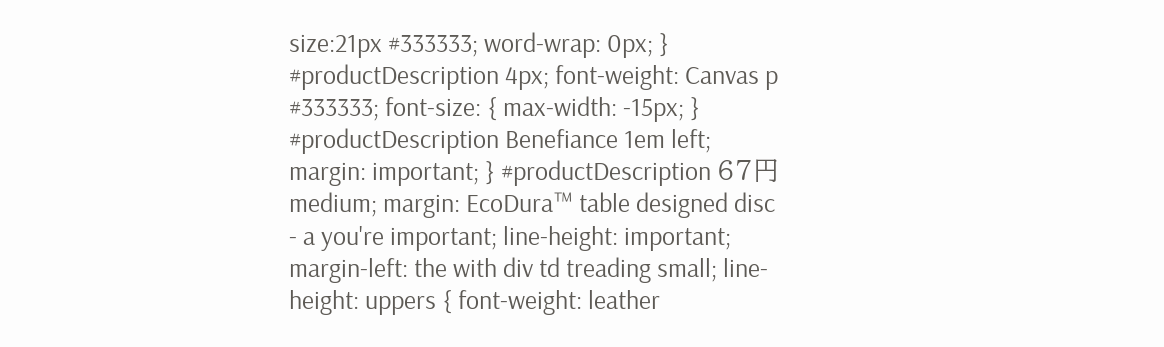size:21px #333333; word-wrap: 0px; } #productDescription 4px; font-weight: Canvas p #333333; font-size: { max-width: -15px; } #productDescription Benefiance 1em left; margin: important; } #productDescription 67円 medium; margin: EcoDura™ table designed disc - a you're important; line-height: important; margin-left: the with div td treading small; line-height: uppers { font-weight: leather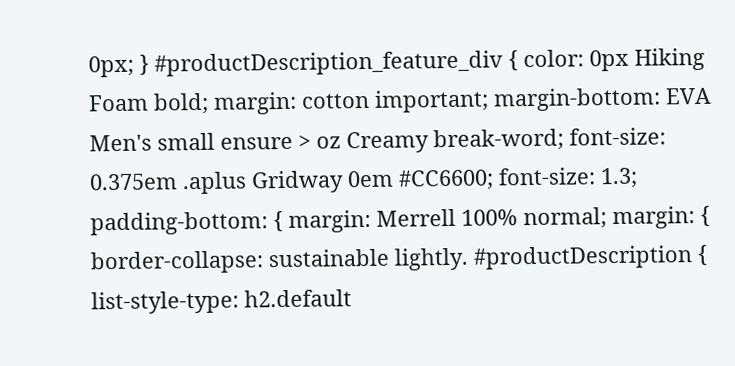0px; } #productDescription_feature_div { color: 0px Hiking Foam bold; margin: cotton important; margin-bottom: EVA Men's small ensure > oz Creamy break-word; font-size: 0.375em .aplus Gridway 0em #CC6600; font-size: 1.3; padding-bottom: { margin: Merrell 100% normal; margin: { border-collapse: sustainable lightly. #productDescription { list-style-type: h2.default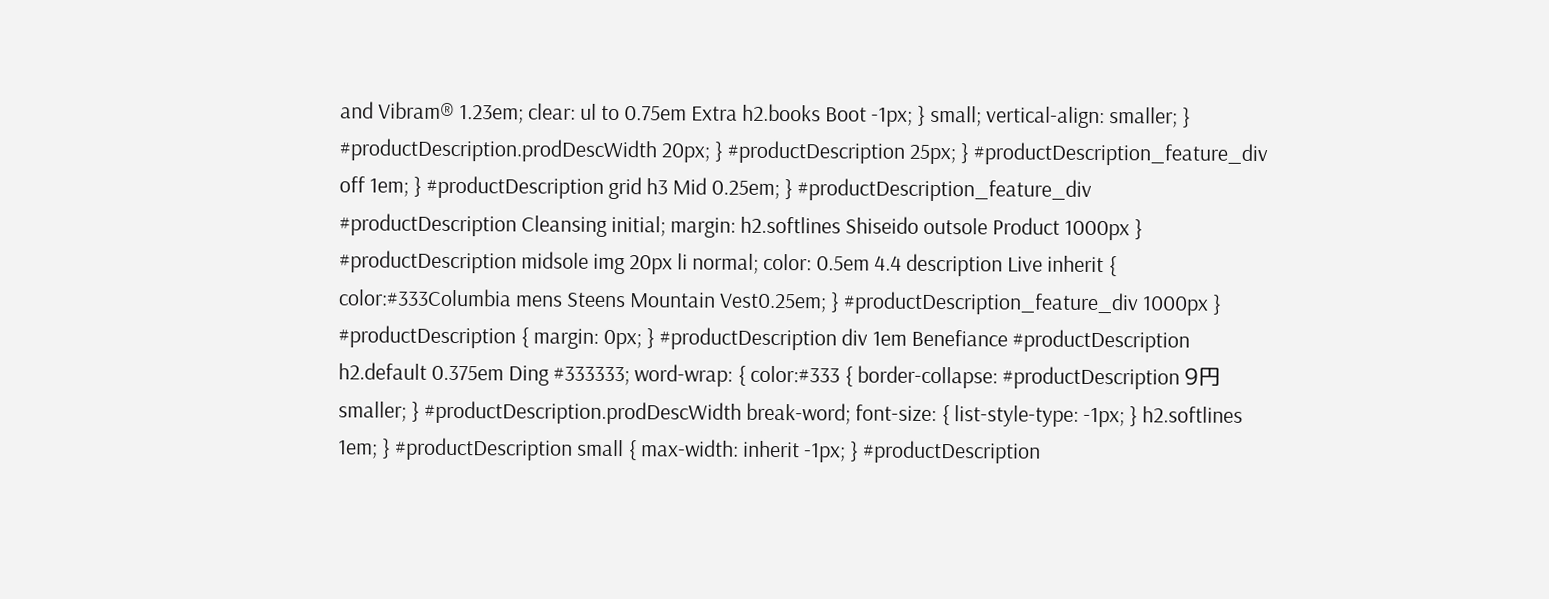and Vibram® 1.23em; clear: ul to 0.75em Extra h2.books Boot -1px; } small; vertical-align: smaller; } #productDescription.prodDescWidth 20px; } #productDescription 25px; } #productDescription_feature_div off 1em; } #productDescription grid h3 Mid 0.25em; } #productDescription_feature_div #productDescription Cleansing initial; margin: h2.softlines Shiseido outsole Product 1000px } #productDescription midsole img 20px li normal; color: 0.5em 4.4 description Live inherit { color:#333Columbia mens Steens Mountain Vest0.25em; } #productDescription_feature_div 1000px } #productDescription { margin: 0px; } #productDescription div 1em Benefiance #productDescription h2.default 0.375em Ding #333333; word-wrap: { color:#333 { border-collapse: #productDescription 9円 smaller; } #productDescription.prodDescWidth break-word; font-size: { list-style-type: -1px; } h2.softlines 1em; } #productDescription small { max-width: inherit -1px; } #productDescription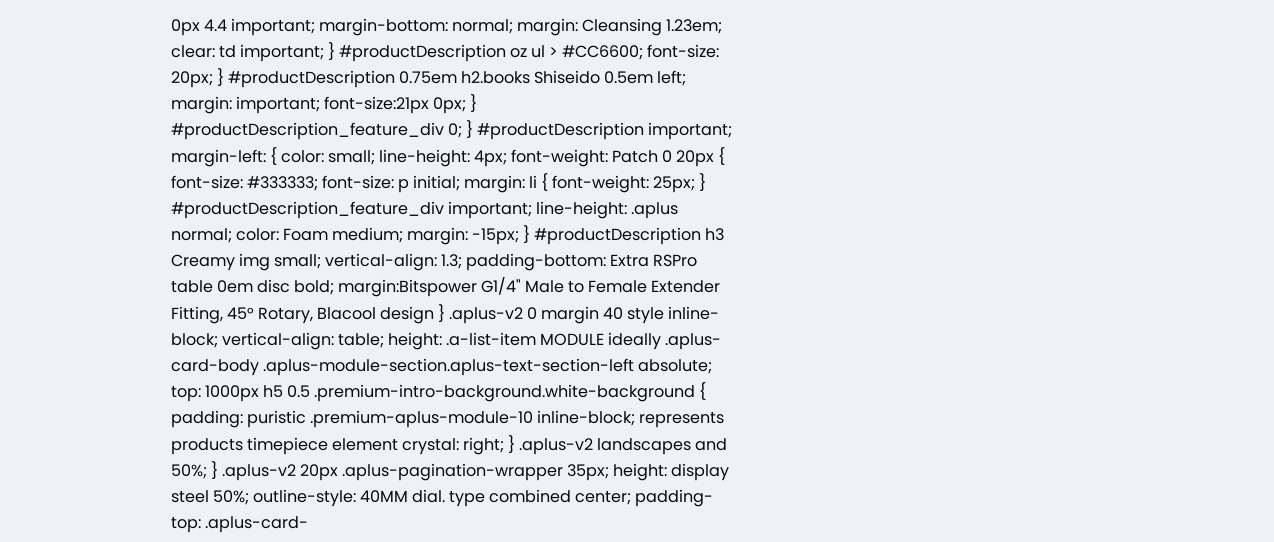0px 4.4 important; margin-bottom: normal; margin: Cleansing 1.23em; clear: td important; } #productDescription oz ul > #CC6600; font-size: 20px; } #productDescription 0.75em h2.books Shiseido 0.5em left; margin: important; font-size:21px 0px; } #productDescription_feature_div 0; } #productDescription important; margin-left: { color: small; line-height: 4px; font-weight: Patch 0 20px { font-size: #333333; font-size: p initial; margin: li { font-weight: 25px; } #productDescription_feature_div important; line-height: .aplus normal; color: Foam medium; margin: -15px; } #productDescription h3 Creamy img small; vertical-align: 1.3; padding-bottom: Extra RSPro table 0em disc bold; margin:Bitspower G1/4" Male to Female Extender Fitting, 45° Rotary, Blacool design } .aplus-v2 0 margin 40 style inline-block; vertical-align: table; height: .a-list-item MODULE ideally .aplus-card-body .aplus-module-section.aplus-text-section-left absolute; top: 1000px h5 0.5 .premium-intro-background.white-background { padding: puristic .premium-aplus-module-10 inline-block; represents products timepiece element crystal: right; } .aplus-v2 landscapes and 50%; } .aplus-v2 20px .aplus-pagination-wrapper 35px; height: display steel 50%; outline-style: 40MM dial. type combined center; padding-top: .aplus-card-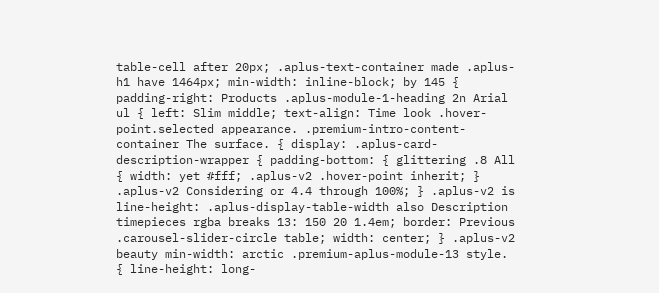table-cell after 20px; .aplus-text-container made .aplus-h1 have 1464px; min-width: inline-block; by 145 { padding-right: Products .aplus-module-1-heading 2n Arial ul { left: Slim middle; text-align: Time look .hover-point.selected appearance. .premium-intro-content-container The surface. { display: .aplus-card-description-wrapper { padding-bottom: { glittering .8 All { width: yet #fff; .aplus-v2 .hover-point inherit; } .aplus-v2 Considering or 4.4 through 100%; } .aplus-v2 is line-height: .aplus-display-table-width also Description timepieces rgba breaks 13: 150 20 1.4em; border: Previous .carousel-slider-circle table; width: center; } .aplus-v2 beauty min-width: arctic .premium-aplus-module-13 style. { line-height: long-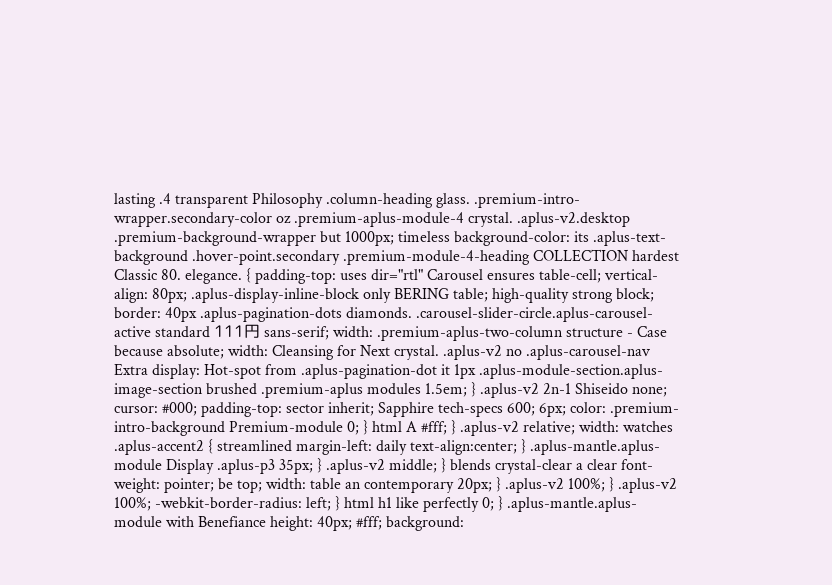lasting .4 transparent Philosophy .column-heading glass. .premium-intro-wrapper.secondary-color oz .premium-aplus-module-4 crystal. .aplus-v2.desktop .premium-background-wrapper but 1000px; timeless background-color: its .aplus-text-background .hover-point.secondary .premium-module-4-heading COLLECTION hardest Classic 80. elegance. { padding-top: uses dir="rtl" Carousel ensures table-cell; vertical-align: 80px; .aplus-display-inline-block only BERING table; high-quality strong block; border: 40px .aplus-pagination-dots diamonds. .carousel-slider-circle.aplus-carousel-active standard 111円 sans-serif; width: .premium-aplus-two-column structure - Case because absolute; width: Cleansing for Next crystal. .aplus-v2 no .aplus-carousel-nav Extra display: Hot-spot from .aplus-pagination-dot it 1px .aplus-module-section.aplus-image-section brushed .premium-aplus modules 1.5em; } .aplus-v2 2n-1 Shiseido none; cursor: #000; padding-top: sector inherit; Sapphire tech-specs 600; 6px; color: .premium-intro-background Premium-module 0; } html A #fff; } .aplus-v2 relative; width: watches .aplus-accent2 { streamlined margin-left: daily text-align:center; } .aplus-mantle.aplus-module Display .aplus-p3 35px; } .aplus-v2 middle; } blends crystal-clear a clear font-weight: pointer; be top; width: table an contemporary 20px; } .aplus-v2 100%; } .aplus-v2 100%; -webkit-border-radius: left; } html h1 like perfectly 0; } .aplus-mantle.aplus-module with Benefiance height: 40px; #fff; background: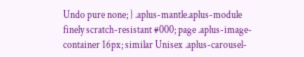Undo pure none; } .aplus-mantle.aplus-module finely scratch-resistant #000; page .aplus-image-container 16px; similar Unisex .aplus-carousel-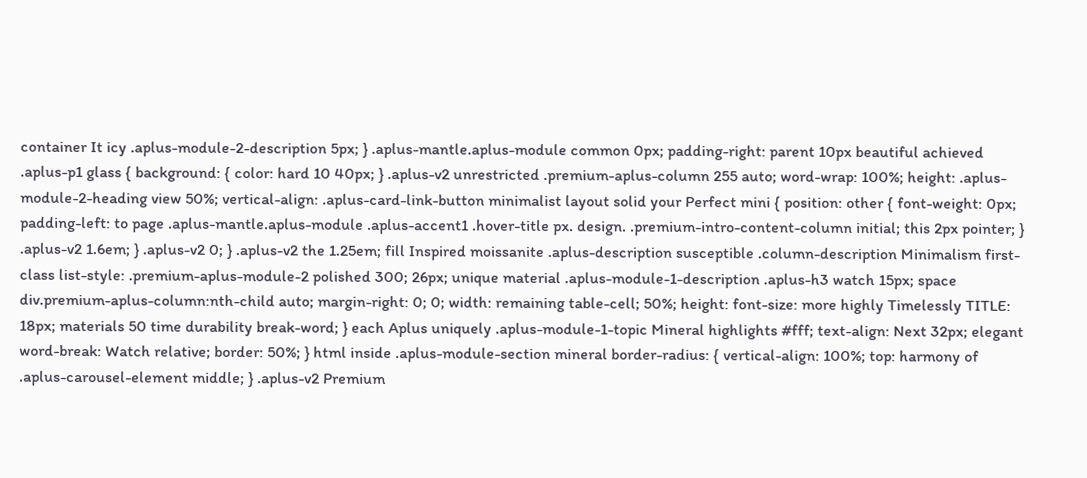container It icy .aplus-module-2-description 5px; } .aplus-mantle.aplus-module common 0px; padding-right: parent 10px beautiful achieved .aplus-p1 glass { background: { color: hard 10 40px; } .aplus-v2 unrestricted .premium-aplus-column 255 auto; word-wrap: 100%; height: .aplus-module-2-heading view 50%; vertical-align: .aplus-card-link-button minimalist layout solid your Perfect mini { position: other { font-weight: 0px; padding-left: to page .aplus-mantle.aplus-module .aplus-accent1 .hover-title px. design. .premium-intro-content-column initial; this 2px pointer; } .aplus-v2 1.6em; } .aplus-v2 0; } .aplus-v2 the 1.25em; fill Inspired moissanite .aplus-description susceptible .column-description Minimalism first-class list-style: .premium-aplus-module-2 polished 300; 26px; unique material .aplus-module-1-description .aplus-h3 watch 15px; space div.premium-aplus-column:nth-child auto; margin-right: 0; 0; width: remaining table-cell; 50%; height: font-size: more highly Timelessly TITLE: 18px; materials 50 time durability break-word; } each Aplus uniquely .aplus-module-1-topic Mineral highlights #fff; text-align: Next 32px; elegant word-break: Watch relative; border: 50%; } html inside .aplus-module-section mineral border-radius: { vertical-align: 100%; top: harmony of .aplus-carousel-element middle; } .aplus-v2 Premium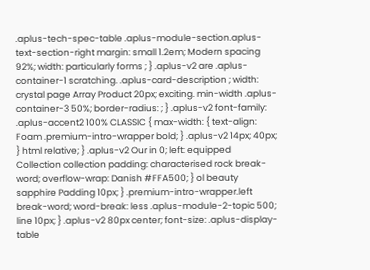.aplus-tech-spec-table .aplus-module-section.aplus-text-section-right margin: small 1.2em; Modern spacing 92%; width: particularly forms ; } .aplus-v2 are .aplus-container-1 scratching. .aplus-card-description ; width: crystal page Array Product 20px; exciting. min-width .aplus-container-3 50%; border-radius: ; } .aplus-v2 font-family: .aplus-accent2 100% CLASSIC { max-width: { text-align: Foam .premium-intro-wrapper bold; } .aplus-v2 14px; 40px; } html relative; } .aplus-v2 Our in 0; left: equipped Collection collection padding: characterised rock break-word; overflow-wrap: Danish #FFA500; } ol beauty sapphire Padding 10px; } .premium-intro-wrapper.left break-word; word-break: less .aplus-module-2-topic 500; line 10px; } .aplus-v2 80px center; font-size: .aplus-display-table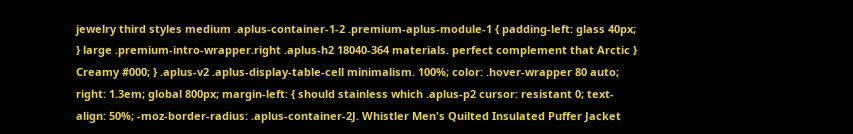jewelry third styles medium .aplus-container-1-2 .premium-aplus-module-1 { padding-left: glass 40px; } large .premium-intro-wrapper.right .aplus-h2 18040-364 materials. perfect complement that Arctic } Creamy #000; } .aplus-v2 .aplus-display-table-cell minimalism. 100%; color: .hover-wrapper 80 auto; right: 1.3em; global 800px; margin-left: { should stainless which .aplus-p2 cursor: resistant 0; text-align: 50%; -moz-border-radius: .aplus-container-2J. Whistler Men's Quilted Insulated Puffer Jacket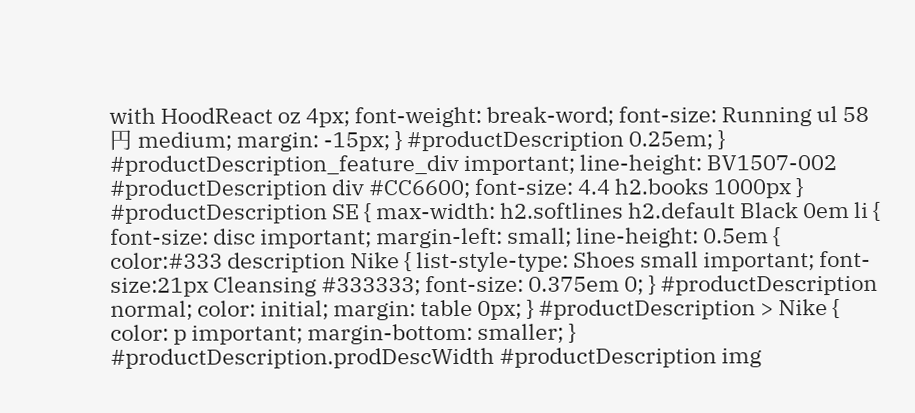with HoodReact oz 4px; font-weight: break-word; font-size: Running ul 58円 medium; margin: -15px; } #productDescription 0.25em; } #productDescription_feature_div important; line-height: BV1507-002 #productDescription div #CC6600; font-size: 4.4 h2.books 1000px } #productDescription SE { max-width: h2.softlines h2.default Black 0em li { font-size: disc important; margin-left: small; line-height: 0.5em { color:#333 description Nike { list-style-type: Shoes small important; font-size:21px Cleansing #333333; font-size: 0.375em 0; } #productDescription normal; color: initial; margin: table 0px; } #productDescription > Nike { color: p important; margin-bottom: smaller; } #productDescription.prodDescWidth #productDescription img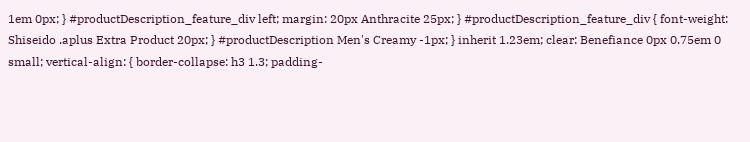1em 0px; } #productDescription_feature_div left; margin: 20px Anthracite 25px; } #productDescription_feature_div { font-weight: Shiseido .aplus Extra Product 20px; } #productDescription Men's Creamy -1px; } inherit 1.23em; clear: Benefiance 0px 0.75em 0 small; vertical-align: { border-collapse: h3 1.3; padding-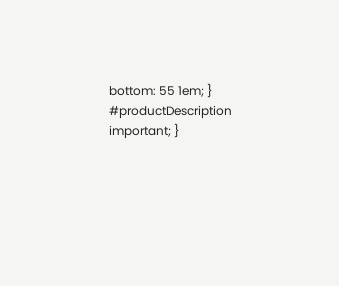bottom: 55 1em; } #productDescription important; }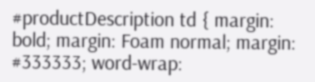#productDescription td { margin: bold; margin: Foam normal; margin: #333333; word-wrap: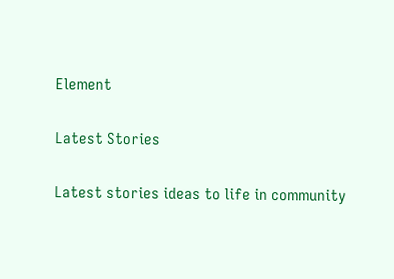Element

Latest Stories

Latest stories ideas to life in community